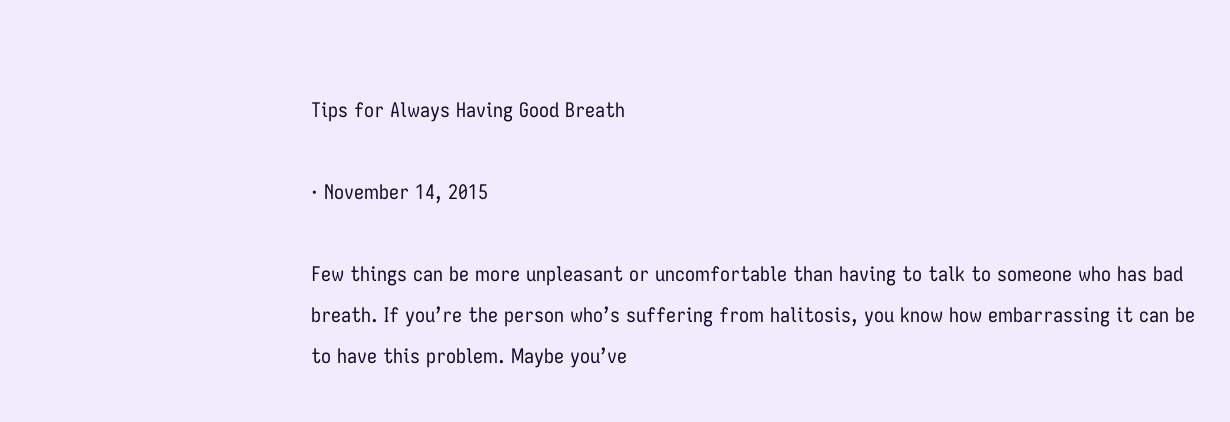Tips for Always Having Good Breath

· November 14, 2015

Few things can be more unpleasant or uncomfortable than having to talk to someone who has bad breath. If you’re the person who’s suffering from halitosis, you know how embarrassing it can be to have this problem. Maybe you’ve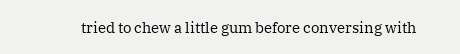tried to chew a little gum before conversing with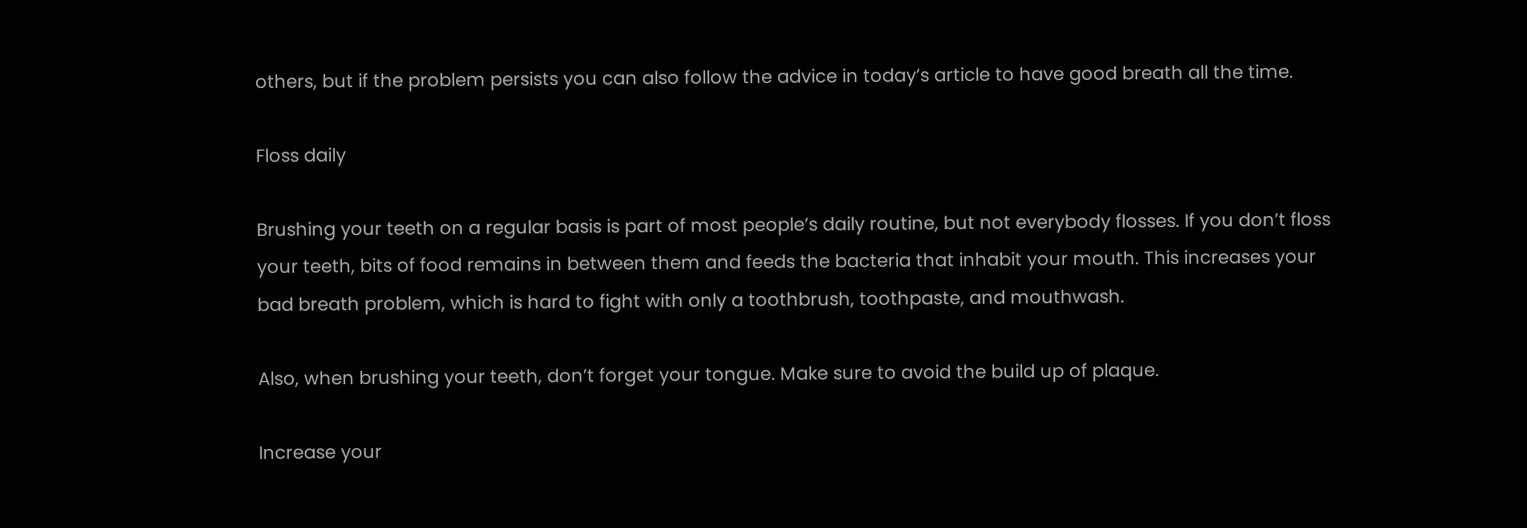others, but if the problem persists you can also follow the advice in today’s article to have good breath all the time.

Floss daily

Brushing your teeth on a regular basis is part of most people’s daily routine, but not everybody flosses. If you don’t floss your teeth, bits of food remains in between them and feeds the bacteria that inhabit your mouth. This increases your bad breath problem, which is hard to fight with only a toothbrush, toothpaste, and mouthwash.

Also, when brushing your teeth, don’t forget your tongue. Make sure to avoid the build up of plaque.

Increase your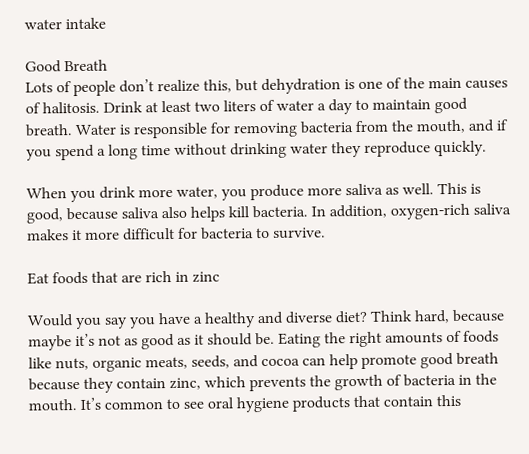water intake

Good Breath
Lots of people don’t realize this, but dehydration is one of the main causes of halitosis. Drink at least two liters of water a day to maintain good breath. Water is responsible for removing bacteria from the mouth, and if you spend a long time without drinking water they reproduce quickly.

When you drink more water, you produce more saliva as well. This is good, because saliva also helps kill bacteria. In addition, oxygen-rich saliva makes it more difficult for bacteria to survive.

Eat foods that are rich in zinc

Would you say you have a healthy and diverse diet? Think hard, because maybe it’s not as good as it should be. Eating the right amounts of foods like nuts, organic meats, seeds, and cocoa can help promote good breath because they contain zinc, which prevents the growth of bacteria in the mouth. It’s common to see oral hygiene products that contain this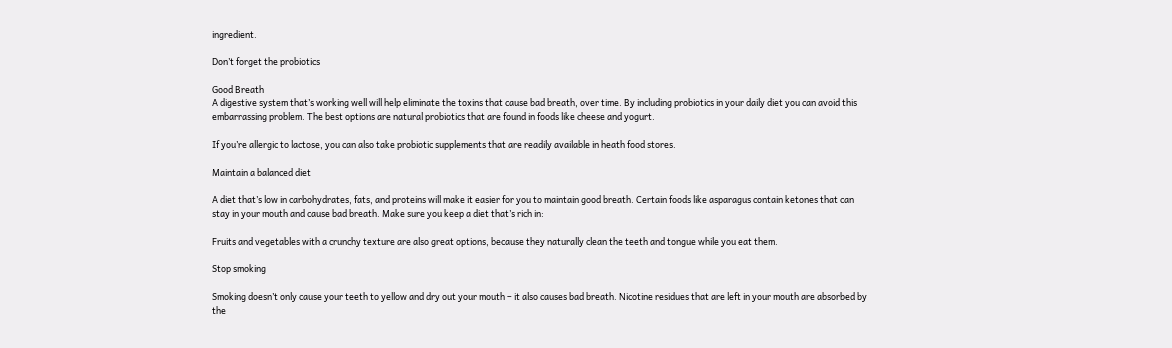ingredient.

Don’t forget the probiotics

Good Breath
A digestive system that’s working well will help eliminate the toxins that cause bad breath, over time. By including probiotics in your daily diet you can avoid this embarrassing problem. The best options are natural probiotics that are found in foods like cheese and yogurt.

If you’re allergic to lactose, you can also take probiotic supplements that are readily available in heath food stores.

Maintain a balanced diet

A diet that’s low in carbohydrates, fats, and proteins will make it easier for you to maintain good breath. Certain foods like asparagus contain ketones that can stay in your mouth and cause bad breath. Make sure you keep a diet that’s rich in:

Fruits and vegetables with a crunchy texture are also great options, because they naturally clean the teeth and tongue while you eat them.

Stop smoking

Smoking doesn’t only cause your teeth to yellow and dry out your mouth – it also causes bad breath. Nicotine residues that are left in your mouth are absorbed by the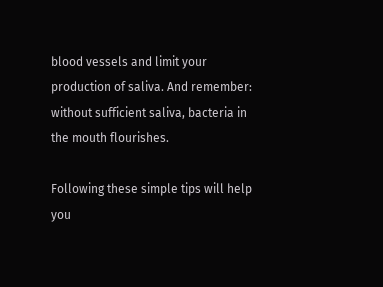blood vessels and limit your production of saliva. And remember: without sufficient saliva, bacteria in the mouth flourishes.

Following these simple tips will help you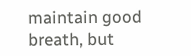maintain good breath, but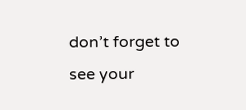don’t forget to see your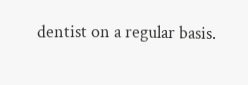dentist on a regular basis.